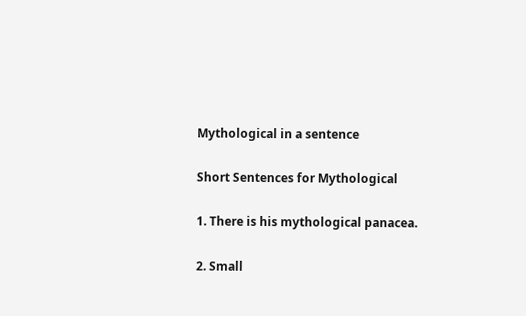Mythological in a sentence

Short Sentences for Mythological

1. There is his mythological panacea.

2. Small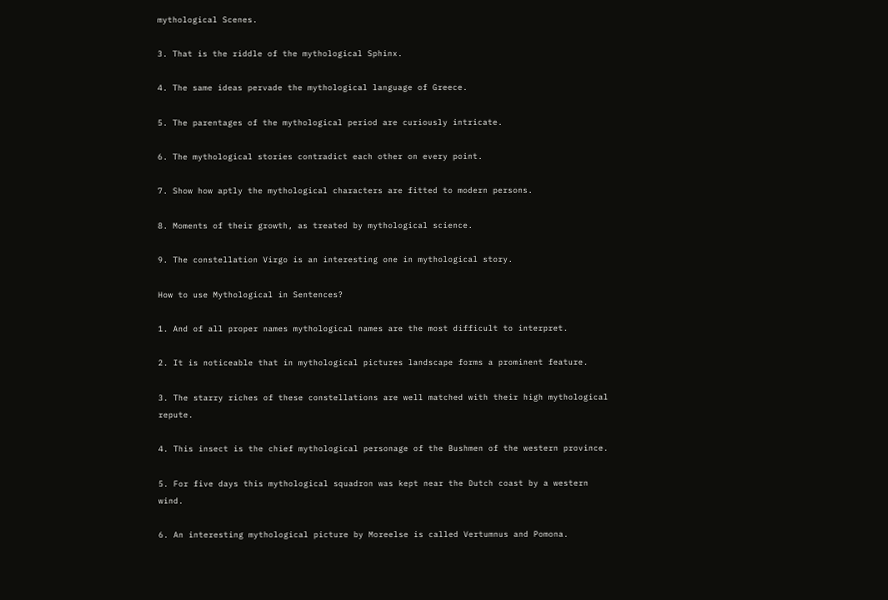mythological Scenes.

3. That is the riddle of the mythological Sphinx.

4. The same ideas pervade the mythological language of Greece.

5. The parentages of the mythological period are curiously intricate.

6. The mythological stories contradict each other on every point.

7. Show how aptly the mythological characters are fitted to modern persons.

8. Moments of their growth, as treated by mythological science.

9. The constellation Virgo is an interesting one in mythological story.

How to use Mythological in Sentences?

1. And of all proper names mythological names are the most difficult to interpret.

2. It is noticeable that in mythological pictures landscape forms a prominent feature.

3. The starry riches of these constellations are well matched with their high mythological repute.

4. This insect is the chief mythological personage of the Bushmen of the western province.

5. For five days this mythological squadron was kept near the Dutch coast by a western wind.

6. An interesting mythological picture by Moreelse is called Vertumnus and Pomona.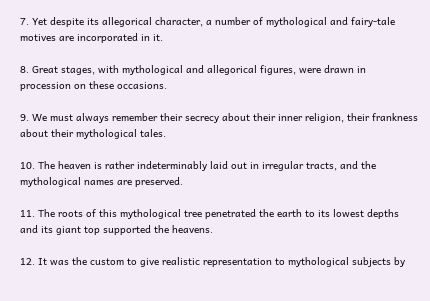7. Yet despite its allegorical character, a number of mythological and fairy-tale motives are incorporated in it.

8. Great stages, with mythological and allegorical figures, were drawn in procession on these occasions.

9. We must always remember their secrecy about their inner religion, their frankness about their mythological tales.

10. The heaven is rather indeterminably laid out in irregular tracts, and the mythological names are preserved.

11. The roots of this mythological tree penetrated the earth to its lowest depths and its giant top supported the heavens.

12. It was the custom to give realistic representation to mythological subjects by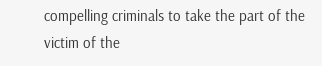compelling criminals to take the part of the victim of the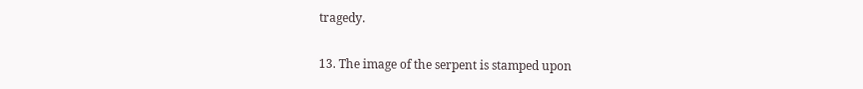tragedy.

13. The image of the serpent is stamped upon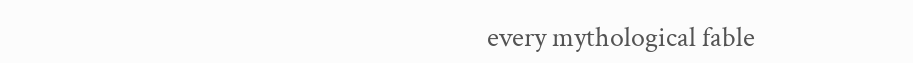every mythological fable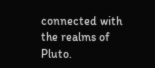connected with the realms of Pluto.